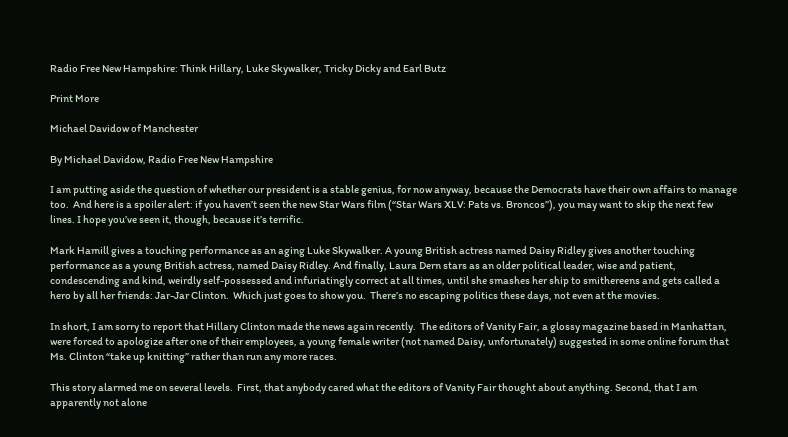Radio Free New Hampshire: Think Hillary, Luke Skywalker, Tricky Dicky and Earl Butz

Print More

Michael Davidow of Manchester

By Michael Davidow, Radio Free New Hampshire

I am putting aside the question of whether our president is a stable genius, for now anyway, because the Democrats have their own affairs to manage too.  And here is a spoiler alert: if you haven’t seen the new Star Wars film (“Star Wars XLV: Pats vs. Broncos”), you may want to skip the next few lines. I hope you’ve seen it, though, because it’s terrific.

Mark Hamill gives a touching performance as an aging Luke Skywalker. A young British actress named Daisy Ridley gives another touching performance as a young British actress, named Daisy Ridley. And finally, Laura Dern stars as an older political leader, wise and patient, condescending and kind, weirdly self-possessed and infuriatingly correct at all times, until she smashes her ship to smithereens and gets called a hero by all her friends: Jar-Jar Clinton.  Which just goes to show you.  There’s no escaping politics these days, not even at the movies.

In short, I am sorry to report that Hillary Clinton made the news again recently.  The editors of Vanity Fair, a glossy magazine based in Manhattan, were forced to apologize after one of their employees, a young female writer (not named Daisy, unfortunately) suggested in some online forum that Ms. Clinton “take up knitting” rather than run any more races.

This story alarmed me on several levels.  First, that anybody cared what the editors of Vanity Fair thought about anything. Second, that I am apparently not alone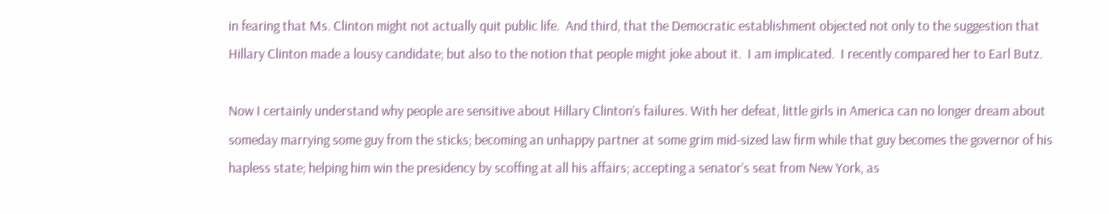in fearing that Ms. Clinton might not actually quit public life.  And third, that the Democratic establishment objected not only to the suggestion that Hillary Clinton made a lousy candidate; but also to the notion that people might joke about it.  I am implicated.  I recently compared her to Earl Butz.

Now I certainly understand why people are sensitive about Hillary Clinton’s failures. With her defeat, little girls in America can no longer dream about someday marrying some guy from the sticks; becoming an unhappy partner at some grim mid-sized law firm while that guy becomes the governor of his hapless state; helping him win the presidency by scoffing at all his affairs; accepting a senator’s seat from New York, as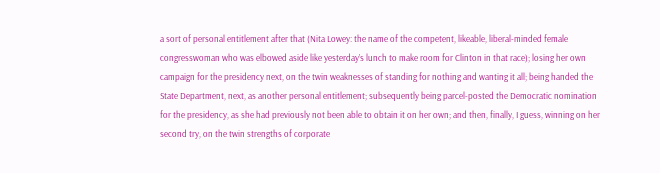a sort of personal entitlement after that (Nita Lowey: the name of the competent, likeable, liberal-minded female congresswoman who was elbowed aside like yesterday’s lunch to make room for Clinton in that race); losing her own campaign for the presidency next, on the twin weaknesses of standing for nothing and wanting it all; being handed the State Department, next, as another personal entitlement; subsequently being parcel-posted the Democratic nomination for the presidency, as she had previously not been able to obtain it on her own; and then, finally, I guess, winning on her second try, on the twin strengths of corporate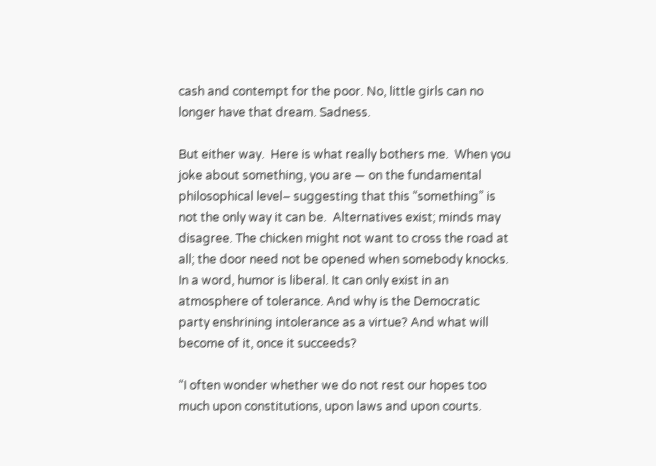cash and contempt for the poor. No, little girls can no longer have that dream. Sadness.

But either way.  Here is what really bothers me.  When you joke about something, you are — on the fundamental philosophical level– suggesting that this “something” is not the only way it can be.  Alternatives exist; minds may disagree. The chicken might not want to cross the road at all; the door need not be opened when somebody knocks. In a word, humor is liberal. It can only exist in an atmosphere of tolerance. And why is the Democratic party enshrining intolerance as a virtue? And what will become of it, once it succeeds?

“I often wonder whether we do not rest our hopes too much upon constitutions, upon laws and upon courts.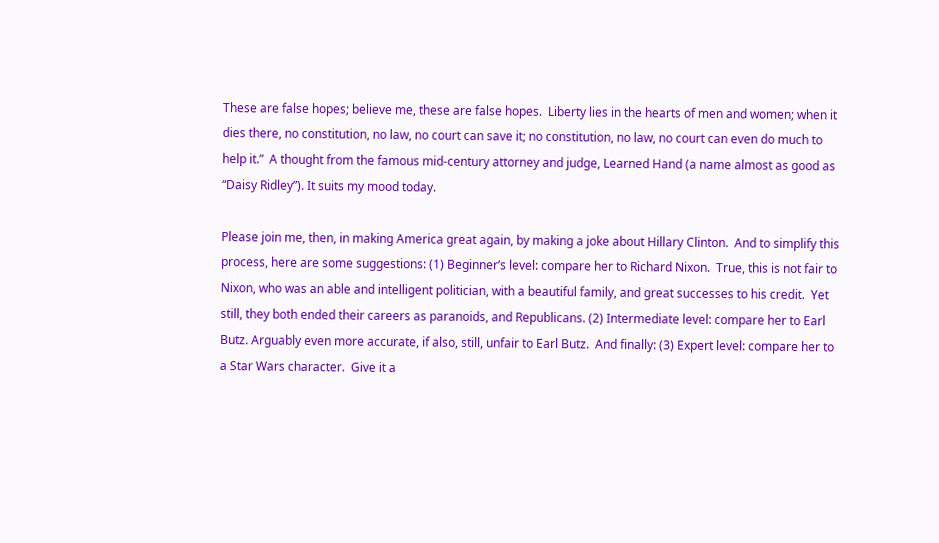These are false hopes; believe me, these are false hopes.  Liberty lies in the hearts of men and women; when it dies there, no constitution, no law, no court can save it; no constitution, no law, no court can even do much to help it.”  A thought from the famous mid-century attorney and judge, Learned Hand (a name almost as good as “Daisy Ridley”). It suits my mood today.

Please join me, then, in making America great again, by making a joke about Hillary Clinton.  And to simplify this process, here are some suggestions: (1) Beginner’s level: compare her to Richard Nixon.  True, this is not fair to Nixon, who was an able and intelligent politician, with a beautiful family, and great successes to his credit.  Yet still, they both ended their careers as paranoids, and Republicans. (2) Intermediate level: compare her to Earl Butz. Arguably even more accurate, if also, still, unfair to Earl Butz.  And finally: (3) Expert level: compare her to a Star Wars character.  Give it a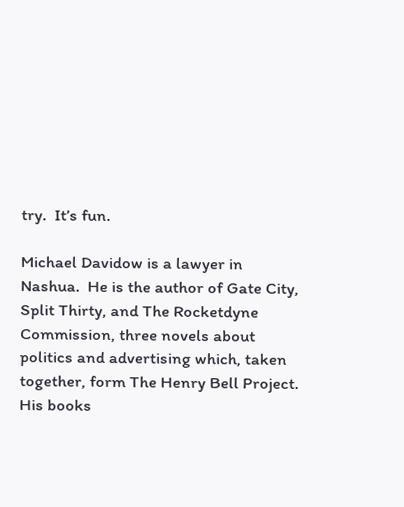try.  It’s fun.

Michael Davidow is a lawyer in Nashua.  He is the author of Gate City, Split Thirty, and The Rocketdyne Commission, three novels about politics and advertising which, taken together, form The Henry Bell Project.  His books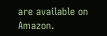are available on Amazon.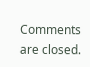Comments are closed.